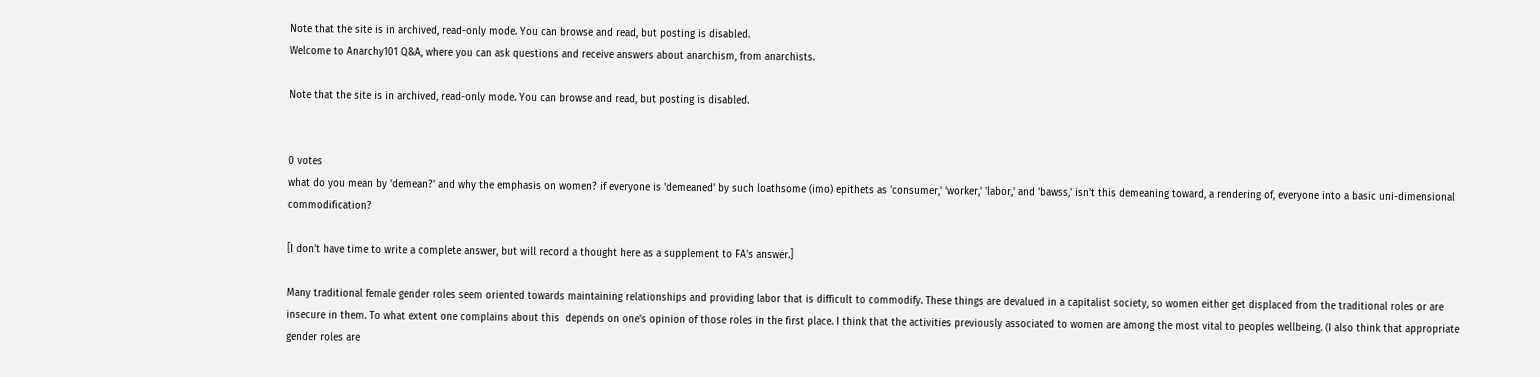Note that the site is in archived, read-only mode. You can browse and read, but posting is disabled.
Welcome to Anarchy101 Q&A, where you can ask questions and receive answers about anarchism, from anarchists.

Note that the site is in archived, read-only mode. You can browse and read, but posting is disabled.


0 votes
what do you mean by 'demean?' and why the emphasis on women? if everyone is 'demeaned' by such loathsome (imo) epithets as 'consumer,' 'worker,' 'labor,' and 'bawss,' isn't this demeaning toward, a rendering of, everyone into a basic uni-dimensional commodification?

[I don't have time to write a complete answer, but will record a thought here as a supplement to FA's answer.]

Many traditional female gender roles seem oriented towards maintaining relationships and providing labor that is difficult to commodify. These things are devalued in a capitalist society, so women either get displaced from the traditional roles or are insecure in them. To what extent one complains about this  depends on one's opinion of those roles in the first place. I think that the activities previously associated to women are among the most vital to peoples wellbeing. (I also think that appropriate gender roles are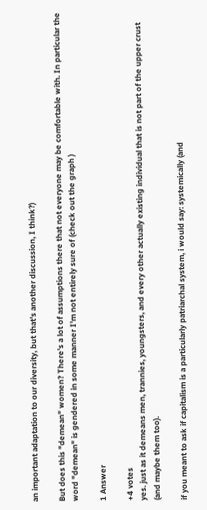an important adaptation to our diversity, but that's another discussion, I think?)

But does this "demean" women? There's a lot of assumptions there that not everyone may be comfortable with. In particular the word "demean" is gendered in some manner I'm not entirely sure of (check out the graph )

1 Answer

+4 votes
yes. just as it demeans men, trannies, youngsters, and every other actually existing individual that is not part of the upper crust (and maybe them too).

if you meant to ask if capitalism is a particularly patriarchal system, i would say: systemically (and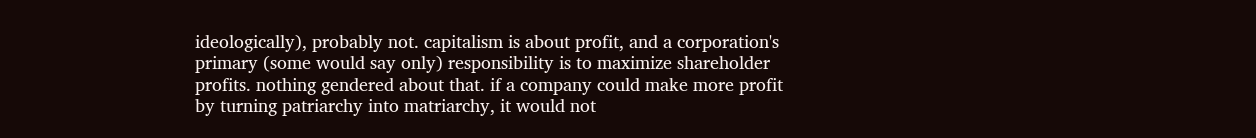ideologically), probably not. capitalism is about profit, and a corporation's primary (some would say only) responsibility is to maximize shareholder profits. nothing gendered about that. if a company could make more profit by turning patriarchy into matriarchy, it would not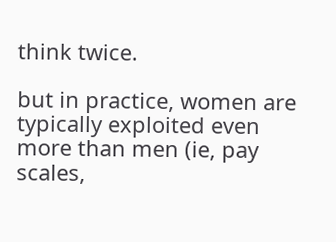think twice.

but in practice, women are typically exploited even more than men (ie, pay scales,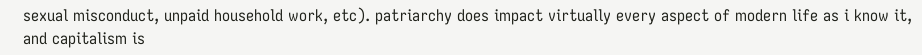sexual misconduct, unpaid household work, etc). patriarchy does impact virtually every aspect of modern life as i know it, and capitalism is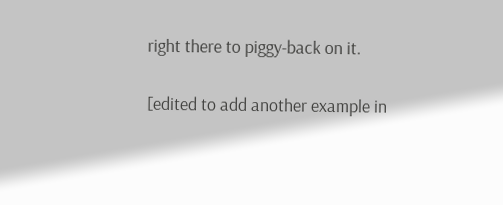right there to piggy-back on it.

[edited to add another example in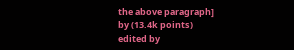the above paragraph]
by (13.4k points)
edited by